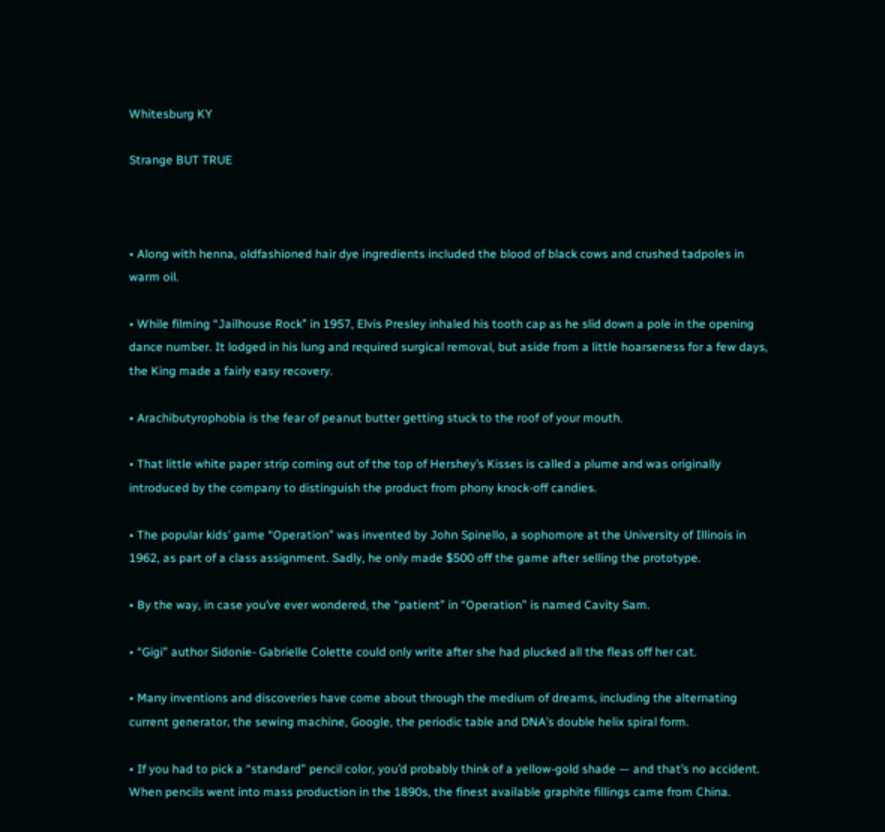Whitesburg KY

Strange BUT TRUE



• Along with henna, oldfashioned hair dye ingredients included the blood of black cows and crushed tadpoles in warm oil.

• While filming “Jailhouse Rock” in 1957, Elvis Presley inhaled his tooth cap as he slid down a pole in the opening dance number. It lodged in his lung and required surgical removal, but aside from a little hoarseness for a few days, the King made a fairly easy recovery.

• Arachibutyrophobia is the fear of peanut butter getting stuck to the roof of your mouth.

• That little white paper strip coming out of the top of Hershey’s Kisses is called a plume and was originally introduced by the company to distinguish the product from phony knock-off candies.

• The popular kids’ game “Operation” was invented by John Spinello, a sophomore at the University of Illinois in 1962, as part of a class assignment. Sadly, he only made $500 off the game after selling the prototype.

• By the way, in case you’ve ever wondered, the “patient” in “Operation” is named Cavity Sam.

• “Gigi” author Sidonie- Gabrielle Colette could only write after she had plucked all the fleas off her cat.

• Many inventions and discoveries have come about through the medium of dreams, including the alternating current generator, the sewing machine, Google, the periodic table and DNA’s double helix spiral form.

• If you had to pick a “standard” pencil color, you’d probably think of a yellow-gold shade — and that’s no accident. When pencils went into mass production in the 1890s, the finest available graphite fillings came from China.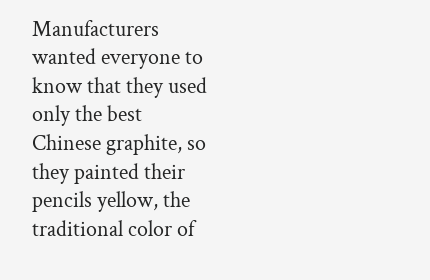Manufacturers wanted everyone to know that they used only the best Chinese graphite, so they painted their pencils yellow, the traditional color of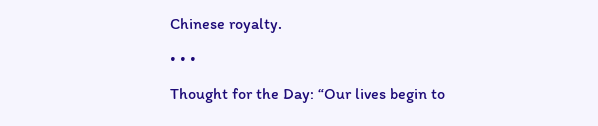Chinese royalty.

• • •

Thought for the Day: “Our lives begin to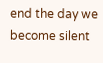end the day we become silent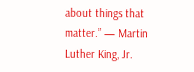about things that matter.” — Martin Luther King, Jr.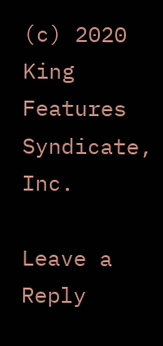(c) 2020 King Features Syndicate, Inc.

Leave a Reply